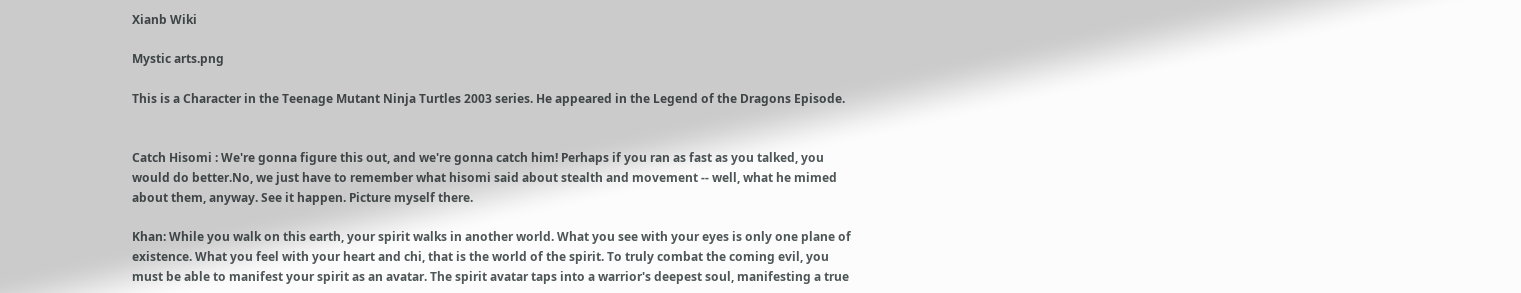Xianb Wiki

Mystic arts.png

This is a Character in the Teenage Mutant Ninja Turtles 2003 series. He appeared in the Legend of the Dragons Episode.


Catch Hisomi : We're gonna figure this out, and we're gonna catch him! Perhaps if you ran as fast as you talked, you would do better.No, we just have to remember what hisomi said about stealth and movement -- well, what he mimed about them, anyway. See it happen. Picture myself there.

Khan: While you walk on this earth, your spirit walks in another world. What you see with your eyes is only one plane of existence. What you feel with your heart and chi, that is the world of the spirit. To truly combat the coming evil, you must be able to manifest your spirit as an avatar. The spirit avatar taps into a warrior's deepest soul, manifesting a true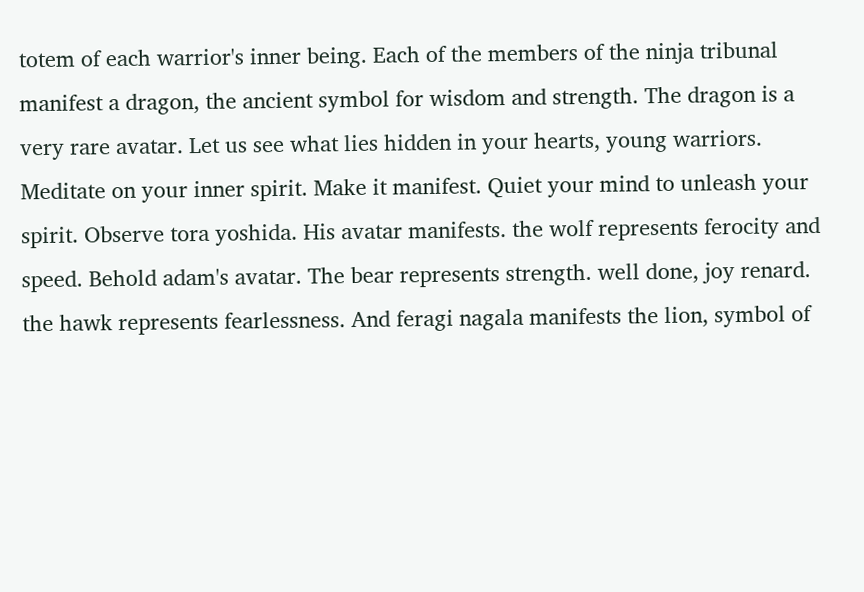totem of each warrior's inner being. Each of the members of the ninja tribunal manifest a dragon, the ancient symbol for wisdom and strength. The dragon is a very rare avatar. Let us see what lies hidden in your hearts, young warriors. Meditate on your inner spirit. Make it manifest. Quiet your mind to unleash your spirit. Observe tora yoshida. His avatar manifests. the wolf represents ferocity and speed. Behold adam's avatar. The bear represents strength. well done, joy renard. the hawk represents fearlessness. And feragi nagala manifests the lion, symbol of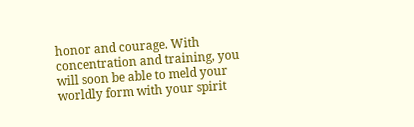honor and courage. With concentration and training, you will soon be able to meld your worldly form with your spirit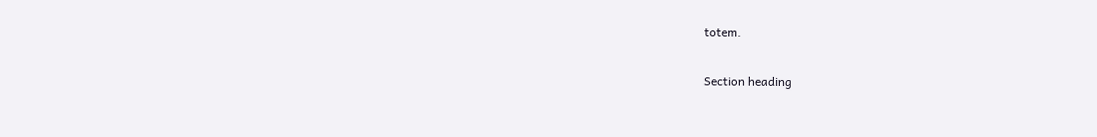totem.

Section heading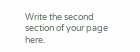Write the second section of your page here.